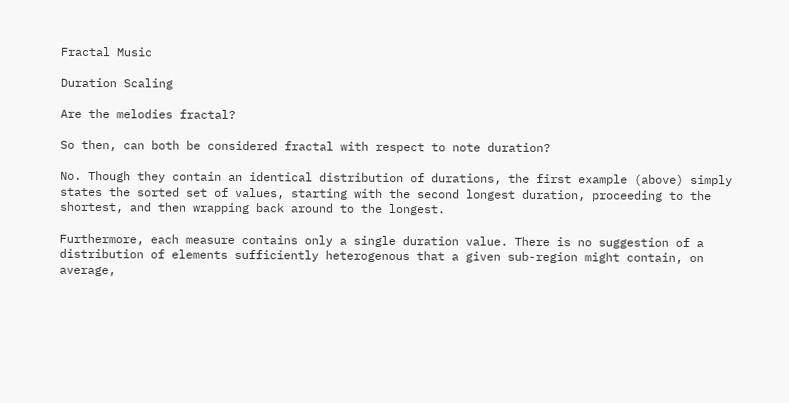Fractal Music

Duration Scaling

Are the melodies fractal?

So then, can both be considered fractal with respect to note duration?

No. Though they contain an identical distribution of durations, the first example (above) simply states the sorted set of values, starting with the second longest duration, proceeding to the shortest, and then wrapping back around to the longest.

Furthermore, each measure contains only a single duration value. There is no suggestion of a distribution of elements sufficiently heterogenous that a given sub-region might contain, on average,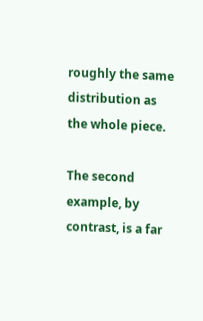roughly the same distribution as the whole piece.

The second example, by contrast, is a far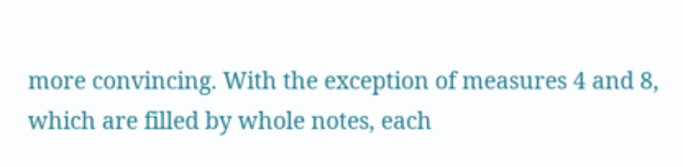more convincing. With the exception of measures 4 and 8, which are filled by whole notes, each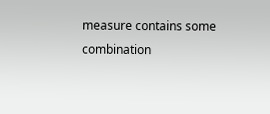measure contains some combination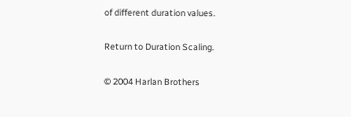of different duration values.

Return to Duration Scaling.

© 2004 Harlan Brothers